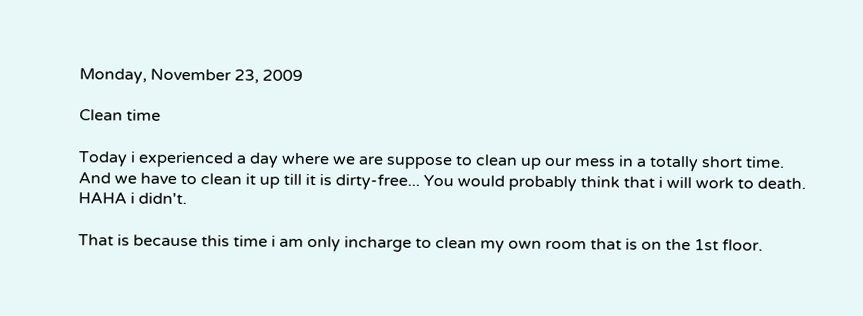Monday, November 23, 2009

Clean time

Today i experienced a day where we are suppose to clean up our mess in a totally short time. And we have to clean it up till it is dirty-free... You would probably think that i will work to death. HAHA i didn't.

That is because this time i am only incharge to clean my own room that is on the 1st floor.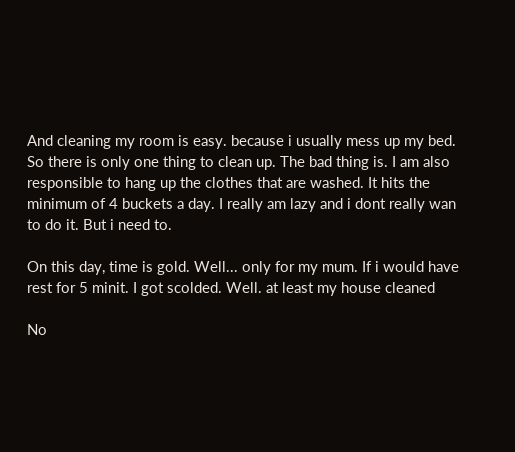And cleaning my room is easy. because i usually mess up my bed. So there is only one thing to clean up. The bad thing is. I am also responsible to hang up the clothes that are washed. It hits the minimum of 4 buckets a day. I really am lazy and i dont really wan to do it. But i need to.

On this day, time is gold. Well... only for my mum. If i would have rest for 5 minit. I got scolded. Well. at least my house cleaned

No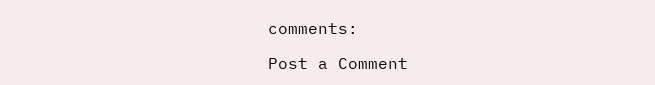comments:

Post a Comment